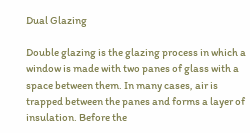Dual Glazing

Double glazing is the glazing process in which a window is made with two panes of glass with a space between them. In many cases, air is trapped between the panes and forms a layer of insulation. Before the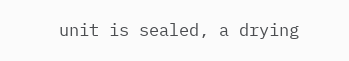unit is sealed, a drying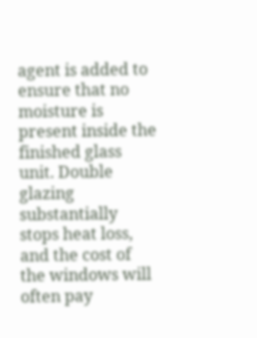agent is added to ensure that no moisture is present inside the finished glass unit. Double glazing substantially stops heat loss, and the cost of the windows will often pay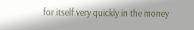for itself very quickly in the money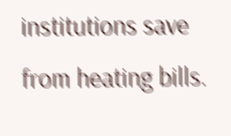institutions save from heating bills.